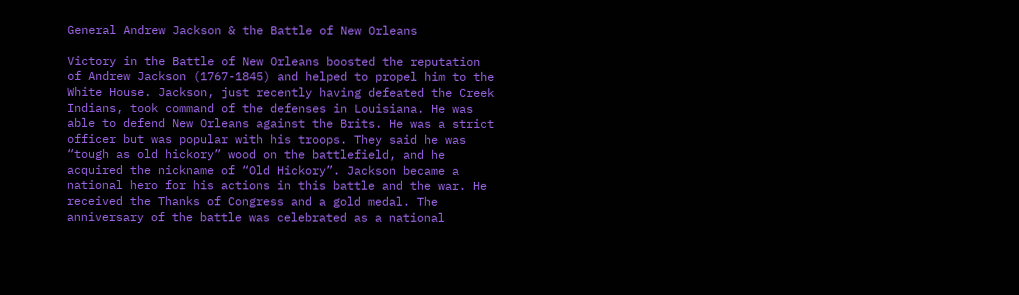General Andrew Jackson & the Battle of New Orleans

Victory in the Battle of New Orleans boosted the reputation of Andrew Jackson (1767-1845) and helped to propel him to the White House. Jackson, just recently having defeated the Creek Indians, took command of the defenses in Louisiana. He was able to defend New Orleans against the Brits. He was a strict officer but was popular with his troops. They said he was “tough as old hickory” wood on the battlefield, and he acquired the nickname of “Old Hickory”. Jackson became a national hero for his actions in this battle and the war. He received the Thanks of Congress and a gold medal. The anniversary of the battle was celebrated as a national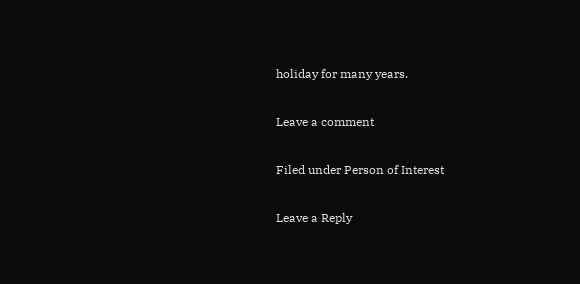holiday for many years.

Leave a comment

Filed under Person of Interest

Leave a Reply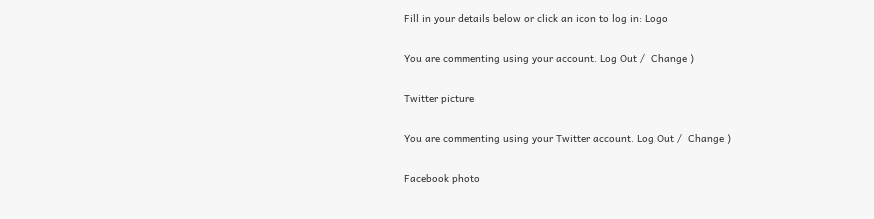Fill in your details below or click an icon to log in: Logo

You are commenting using your account. Log Out /  Change )

Twitter picture

You are commenting using your Twitter account. Log Out /  Change )

Facebook photo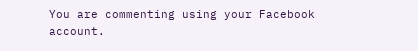You are commenting using your Facebook account.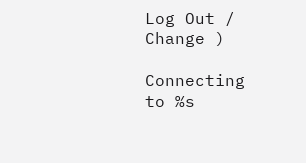Log Out /  Change )

Connecting to %s